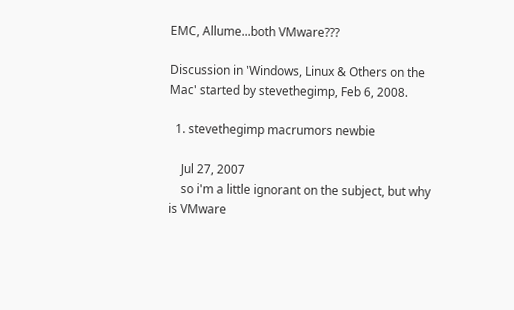EMC, Allume...both VMware???

Discussion in 'Windows, Linux & Others on the Mac' started by stevethegimp, Feb 6, 2008.

  1. stevethegimp macrumors newbie

    Jul 27, 2007
    so i'm a little ignorant on the subject, but why is VMware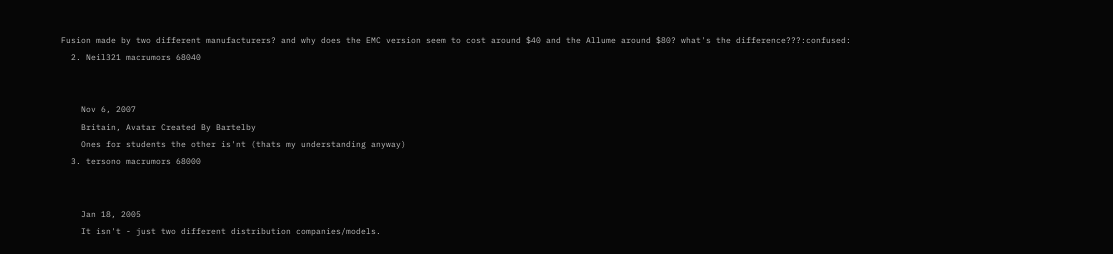Fusion made by two different manufacturers? and why does the EMC version seem to cost around $40 and the Allume around $80? what's the difference???:confused:
  2. Neil321 macrumors 68040


    Nov 6, 2007
    Britain, Avatar Created By Bartelby
    Ones for students the other is'nt (thats my understanding anyway)
  3. tersono macrumors 68000


    Jan 18, 2005
    It isn't - just two different distribution companies/models.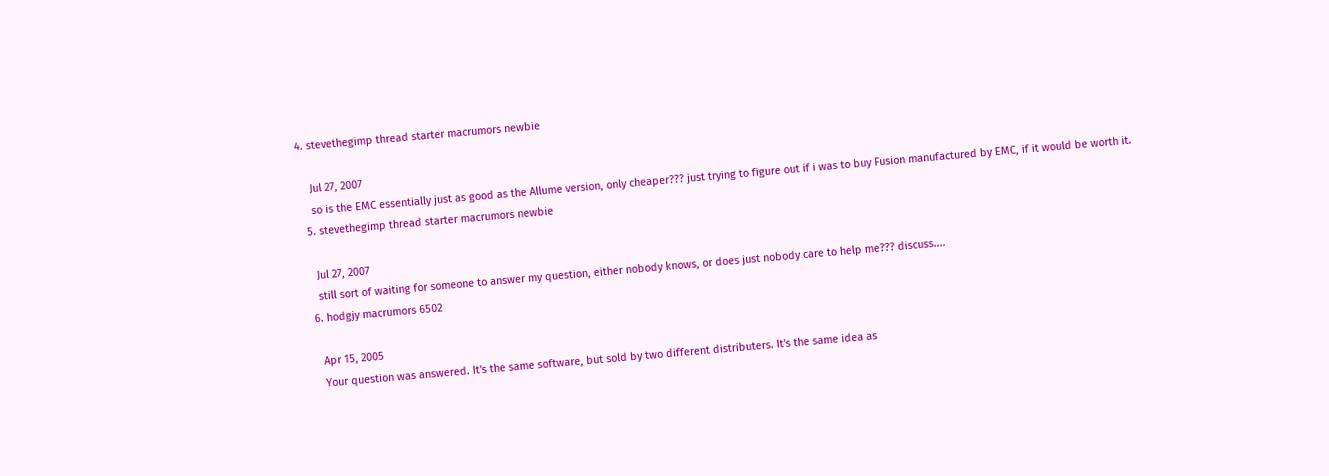4. stevethegimp thread starter macrumors newbie

    Jul 27, 2007
    so is the EMC essentially just as good as the Allume version, only cheaper??? just trying to figure out if i was to buy Fusion manufactured by EMC, if it would be worth it.
  5. stevethegimp thread starter macrumors newbie

    Jul 27, 2007
    still sort of waiting for someone to answer my question, either nobody knows, or does just nobody care to help me??? discuss....
  6. hodgjy macrumors 6502

    Apr 15, 2005
    Your question was answered. It's the same software, but sold by two different distributers. It's the same idea as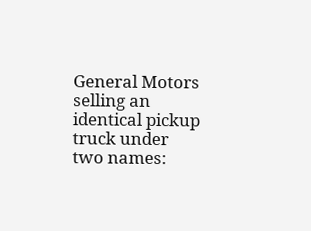General Motors selling an identical pickup truck under two names: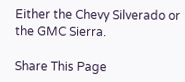Either the Chevy Silverado or the GMC Sierra.

Share This Page